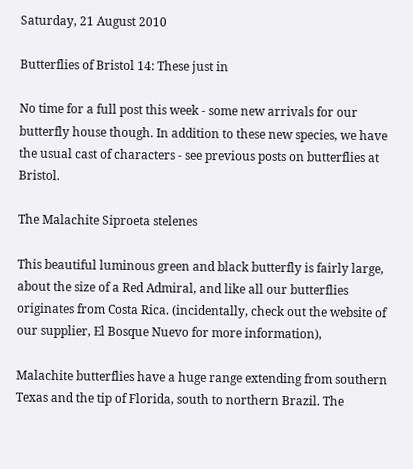Saturday, 21 August 2010

Butterflies of Bristol 14: These just in

No time for a full post this week - some new arrivals for our butterfly house though. In addition to these new species, we have the usual cast of characters - see previous posts on butterflies at Bristol.

The Malachite Siproeta stelenes

This beautiful luminous green and black butterfly is fairly large, about the size of a Red Admiral, and like all our butterflies originates from Costa Rica. (incidentally, check out the website of our supplier, El Bosque Nuevo for more information),

Malachite butterflies have a huge range extending from southern Texas and the tip of Florida, south to northern Brazil. The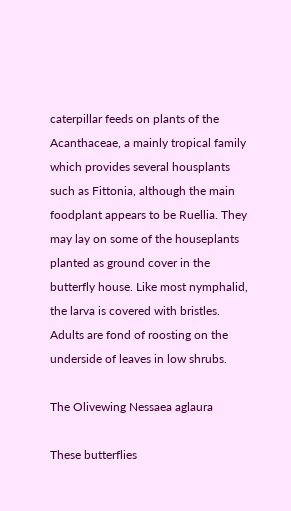caterpillar feeds on plants of the Acanthaceae, a mainly tropical family which provides several housplants such as Fittonia, although the main foodplant appears to be Ruellia. They may lay on some of the houseplants planted as ground cover in the butterfly house. Like most nymphalid, the larva is covered with bristles. Adults are fond of roosting on the underside of leaves in low shrubs.

The Olivewing Nessaea aglaura

These butterflies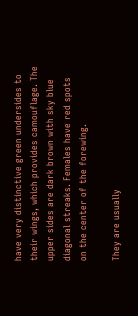have very distinctive green undersides to their wings, which provides camouflage. The upper sides are dark brown with sky blue diagonal streaks. Females have red spots on the center of the forewing.

They are usually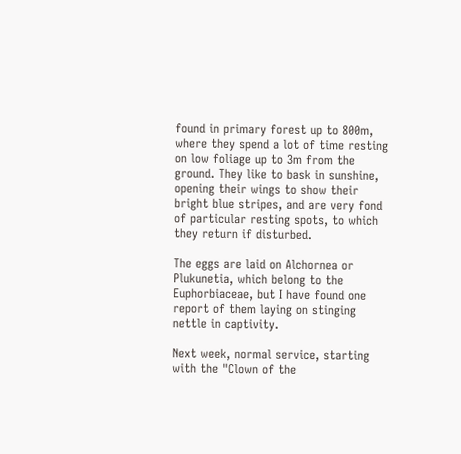found in primary forest up to 800m, where they spend a lot of time resting on low foliage up to 3m from the ground. They like to bask in sunshine, opening their wings to show their bright blue stripes, and are very fond of particular resting spots, to which they return if disturbed.

The eggs are laid on Alchornea or Plukunetia, which belong to the Euphorbiaceae, but I have found one report of them laying on stinging nettle in captivity.

Next week, normal service, starting with the "Clown of the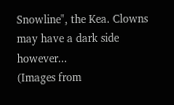Snowline", the Kea. Clowns may have a dark side however...
(Images from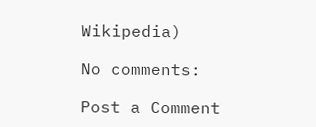Wikipedia)

No comments:

Post a Comment